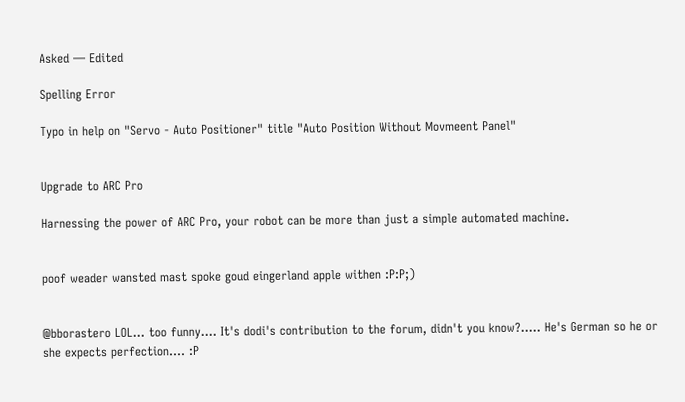Asked — Edited

Spelling Error

Typo in help on "Servo - Auto Positioner" title "Auto Position Without Movmeent Panel"


Upgrade to ARC Pro

Harnessing the power of ARC Pro, your robot can be more than just a simple automated machine.


poof weader wansted mast spoke goud eingerland apple withen :P:P;)


@bborastero LOL... too funny.... It's dodi's contribution to the forum, didn't you know?..... He's German so he or she expects perfection.... :P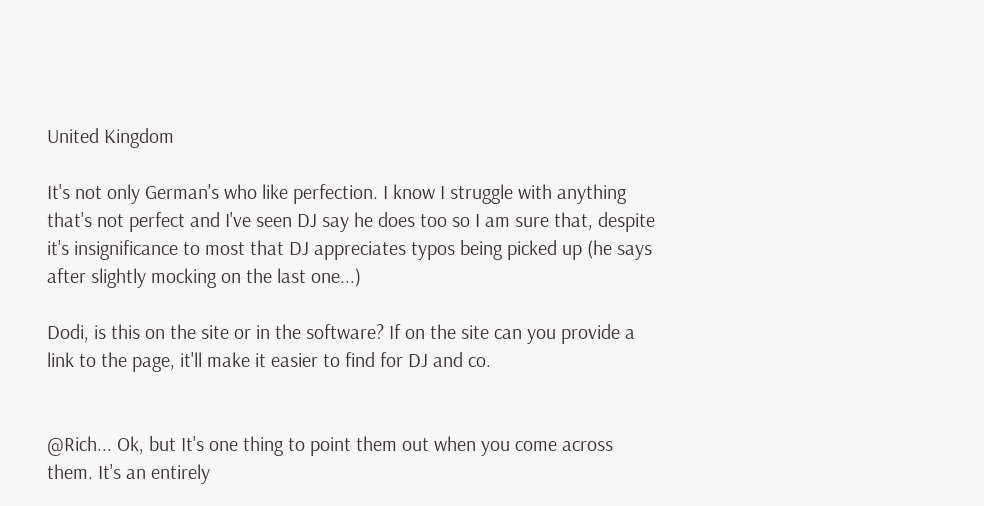United Kingdom

It's not only German's who like perfection. I know I struggle with anything that's not perfect and I've seen DJ say he does too so I am sure that, despite it's insignificance to most that DJ appreciates typos being picked up (he says after slightly mocking on the last one...)

Dodi, is this on the site or in the software? If on the site can you provide a link to the page, it'll make it easier to find for DJ and co.


@Rich... Ok, but It's one thing to point them out when you come across them. It's an entirely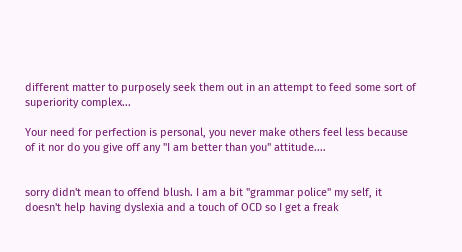different matter to purposely seek them out in an attempt to feed some sort of superiority complex...

Your need for perfection is personal, you never make others feel less because of it nor do you give off any "I am better than you" attitude....


sorry didn't mean to offend blush. I am a bit "grammar police" my self, it doesn't help having dyslexia and a touch of OCD so I get a freak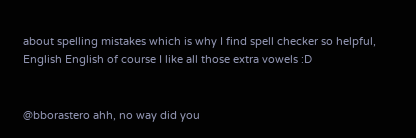about spelling mistakes which is why I find spell checker so helpful, English English of course I like all those extra vowels :D


@bborastero ahh, no way did you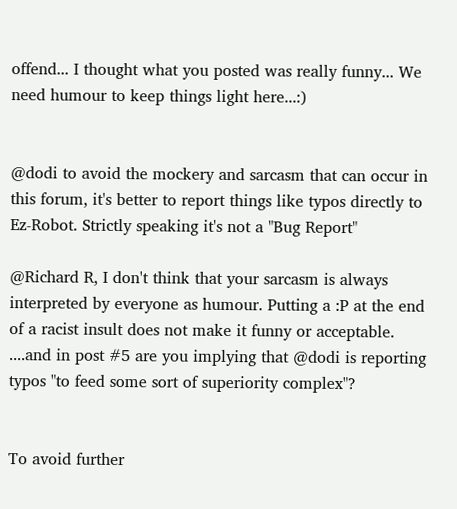offend... I thought what you posted was really funny... We need humour to keep things light here...:)


@dodi to avoid the mockery and sarcasm that can occur in this forum, it's better to report things like typos directly to Ez-Robot. Strictly speaking it's not a "Bug Report"

@Richard R, I don't think that your sarcasm is always interpreted by everyone as humour. Putting a :P at the end of a racist insult does not make it funny or acceptable. ....and in post #5 are you implying that @dodi is reporting typos "to feed some sort of superiority complex"?


To avoid further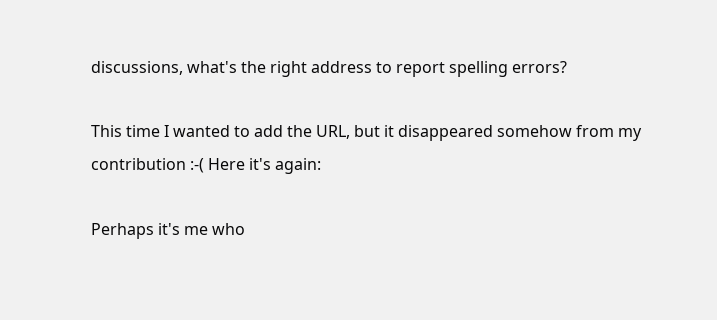discussions, what's the right address to report spelling errors?

This time I wanted to add the URL, but it disappeared somehow from my contribution :-( Here it's again:

Perhaps it's me who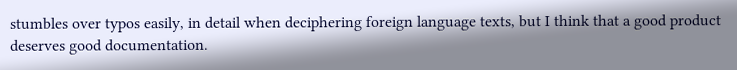stumbles over typos easily, in detail when deciphering foreign language texts, but I think that a good product deserves good documentation.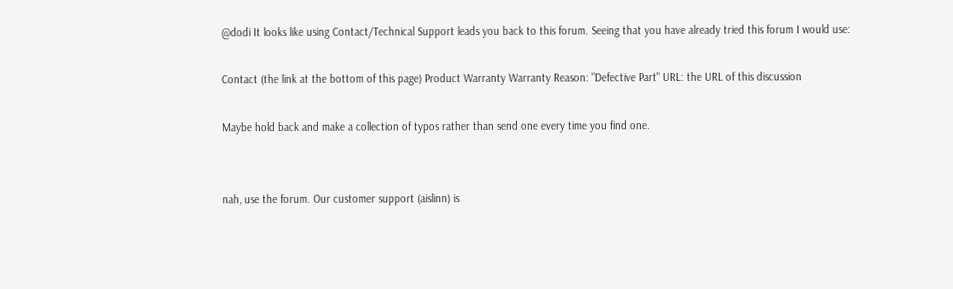@dodi It looks like using Contact/Technical Support leads you back to this forum. Seeing that you have already tried this forum I would use:

Contact (the link at the bottom of this page) Product Warranty Warranty Reason: "Defective Part" URL: the URL of this discussion

Maybe hold back and make a collection of typos rather than send one every time you find one.


nah, use the forum. Our customer support (aislinn) is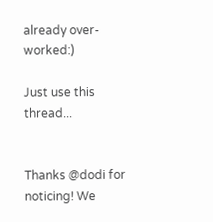already over-worked:)

Just use this thread...


Thanks @dodi for noticing! We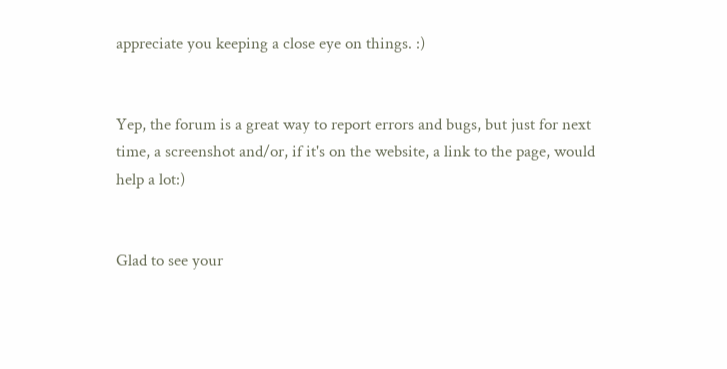appreciate you keeping a close eye on things. :)


Yep, the forum is a great way to report errors and bugs, but just for next time, a screenshot and/or, if it's on the website, a link to the page, would help a lot:)


Glad to see your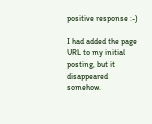positive response :-)

I had added the page URL to my initial posting, but it disappeared somehow.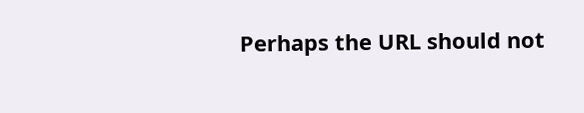Perhaps the URL should not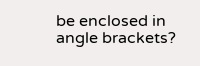be enclosed in angle brackets?